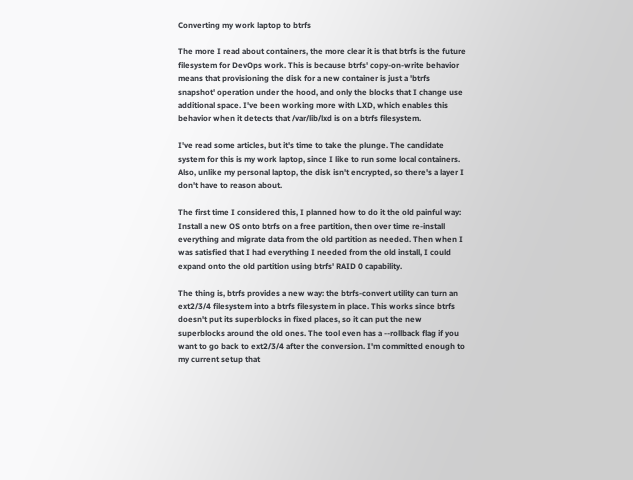Converting my work laptop to btrfs

The more I read about containers, the more clear it is that btrfs is the future filesystem for DevOps work. This is because btrfs' copy-on-write behavior means that provisioning the disk for a new container is just a 'btrfs snapshot' operation under the hood, and only the blocks that I change use additional space. I've been working more with LXD, which enables this behavior when it detects that /var/lib/lxd is on a btrfs filesystem.

I've read some articles, but it's time to take the plunge. The candidate system for this is my work laptop, since I like to run some local containers. Also, unlike my personal laptop, the disk isn't encrypted, so there's a layer I don't have to reason about.

The first time I considered this, I planned how to do it the old painful way: Install a new OS onto btrfs on a free partition, then over time re-install everything and migrate data from the old partition as needed. Then when I was satisfied that I had everything I needed from the old install, I could expand onto the old partition using btrfs' RAID 0 capability.

The thing is, btrfs provides a new way: the btrfs-convert utility can turn an ext2/3/4 filesystem into a btrfs filesystem in place. This works since btrfs doesn't put its superblocks in fixed places, so it can put the new superblocks around the old ones. The tool even has a --rollback flag if you want to go back to ext2/3/4 after the conversion. I'm committed enough to my current setup that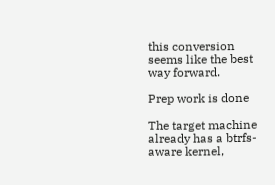this conversion seems like the best way forward.

Prep work is done

The target machine already has a btrfs-aware kernel,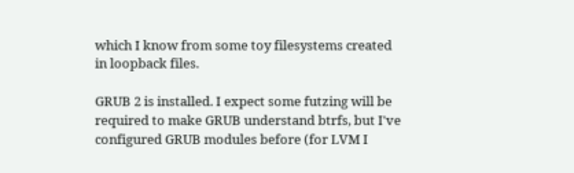which I know from some toy filesystems created in loopback files.

GRUB 2 is installed. I expect some futzing will be required to make GRUB understand btrfs, but I've configured GRUB modules before (for LVM I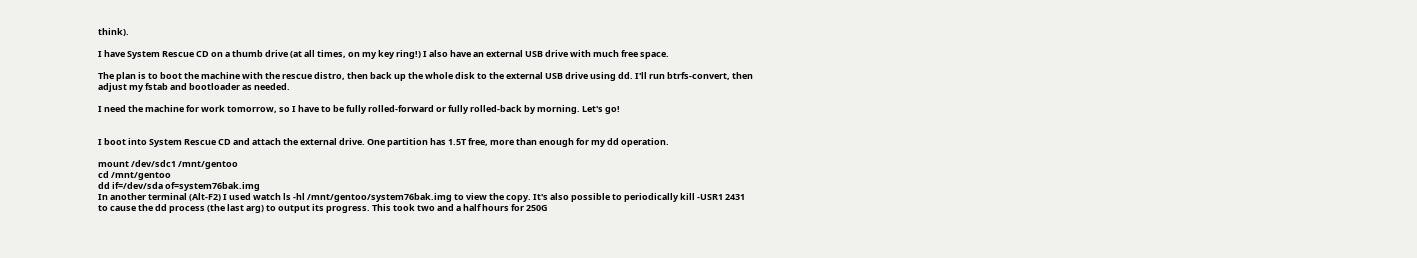think).

I have System Rescue CD on a thumb drive (at all times, on my key ring!) I also have an external USB drive with much free space.

The plan is to boot the machine with the rescue distro, then back up the whole disk to the external USB drive using dd. I'll run btrfs-convert, then adjust my fstab and bootloader as needed.

I need the machine for work tomorrow, so I have to be fully rolled-forward or fully rolled-back by morning. Let's go!


I boot into System Rescue CD and attach the external drive. One partition has 1.5T free, more than enough for my dd operation.

mount /dev/sdc1 /mnt/gentoo
cd /mnt/gentoo
dd if=/dev/sda of=system76bak.img
In another terminal (Alt-F2) I used watch ls -hl /mnt/gentoo/system76bak.img to view the copy. It's also possible to periodically kill -USR1 2431 to cause the dd process (the last arg) to output its progress. This took two and a half hours for 250G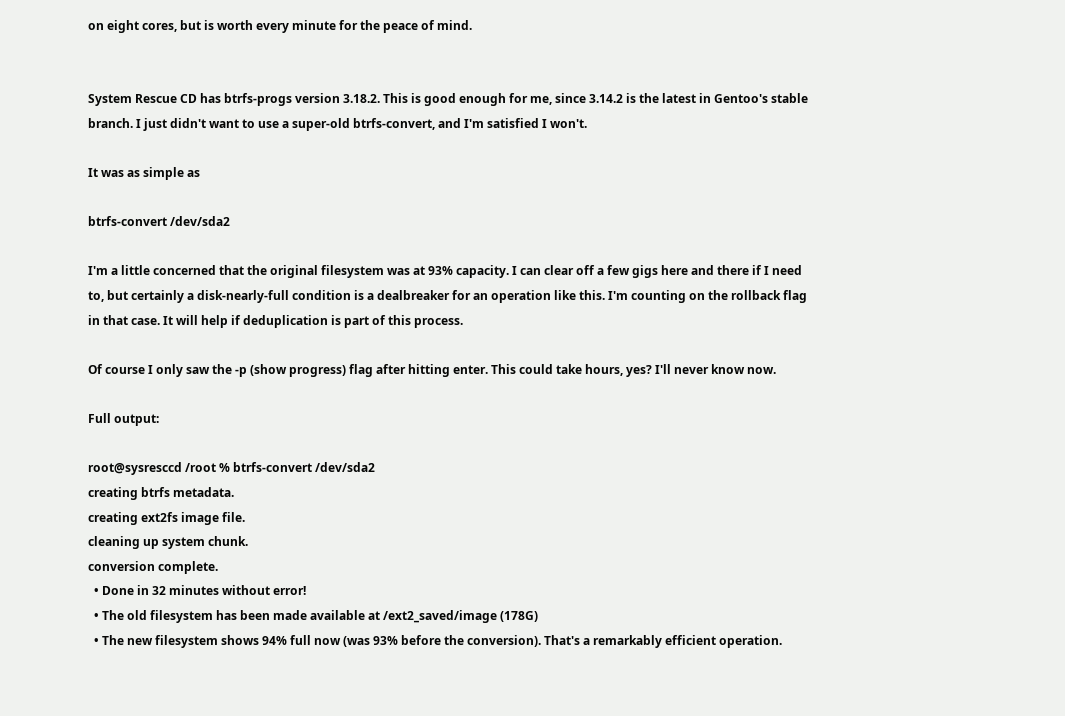on eight cores, but is worth every minute for the peace of mind.


System Rescue CD has btrfs-progs version 3.18.2. This is good enough for me, since 3.14.2 is the latest in Gentoo's stable branch. I just didn't want to use a super-old btrfs-convert, and I'm satisfied I won't.

It was as simple as

btrfs-convert /dev/sda2

I'm a little concerned that the original filesystem was at 93% capacity. I can clear off a few gigs here and there if I need to, but certainly a disk-nearly-full condition is a dealbreaker for an operation like this. I'm counting on the rollback flag in that case. It will help if deduplication is part of this process.

Of course I only saw the -p (show progress) flag after hitting enter. This could take hours, yes? I'll never know now.

Full output:

root@sysresccd /root % btrfs-convert /dev/sda2
creating btrfs metadata.
creating ext2fs image file.
cleaning up system chunk.
conversion complete.
  • Done in 32 minutes without error!
  • The old filesystem has been made available at /ext2_saved/image (178G)
  • The new filesystem shows 94% full now (was 93% before the conversion). That's a remarkably efficient operation.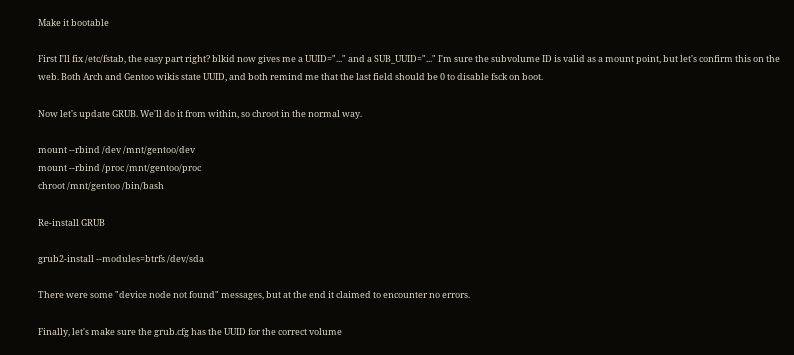Make it bootable

First I'll fix /etc/fstab, the easy part right? blkid now gives me a UUID="..." and a SUB_UUID="..." I'm sure the subvolume ID is valid as a mount point, but let's confirm this on the web. Both Arch and Gentoo wikis state UUID, and both remind me that the last field should be 0 to disable fsck on boot.

Now let's update GRUB. We'll do it from within, so chroot in the normal way.

mount --rbind /dev /mnt/gentoo/dev
mount --rbind /proc /mnt/gentoo/proc
chroot /mnt/gentoo /bin/bash

Re-install GRUB

grub2-install --modules=btrfs /dev/sda

There were some "device node not found" messages, but at the end it claimed to encounter no errors.

Finally, let's make sure the grub.cfg has the UUID for the correct volume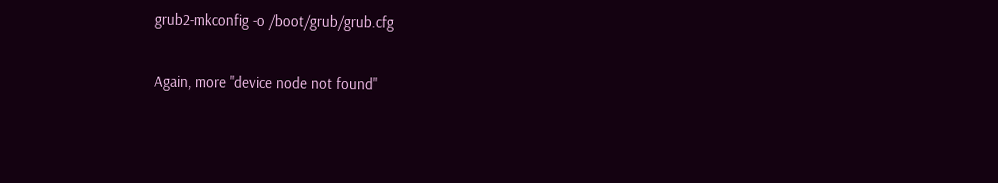grub2-mkconfig -o /boot/grub/grub.cfg

Again, more "device node not found"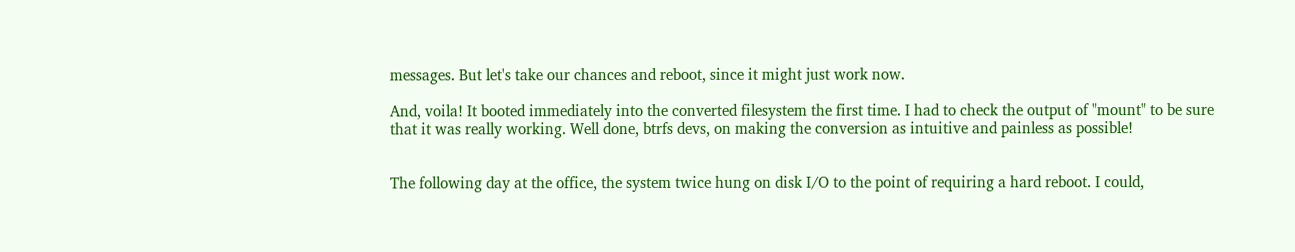messages. But let's take our chances and reboot, since it might just work now.

And, voila! It booted immediately into the converted filesystem the first time. I had to check the output of "mount" to be sure that it was really working. Well done, btrfs devs, on making the conversion as intuitive and painless as possible!


The following day at the office, the system twice hung on disk I/O to the point of requiring a hard reboot. I could,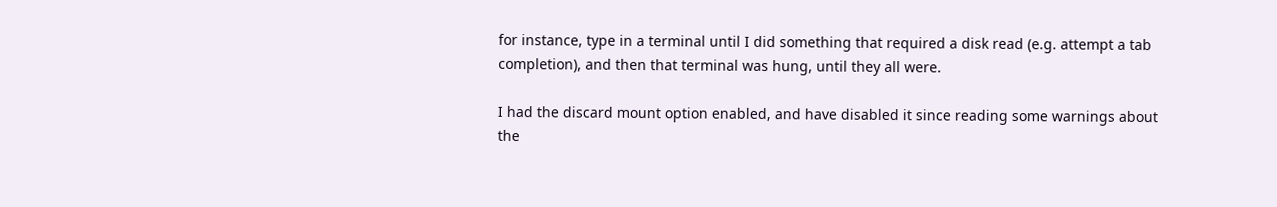for instance, type in a terminal until I did something that required a disk read (e.g. attempt a tab completion), and then that terminal was hung, until they all were.

I had the discard mount option enabled, and have disabled it since reading some warnings about the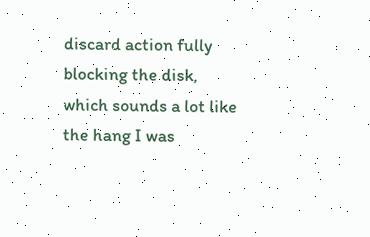discard action fully blocking the disk, which sounds a lot like the hang I was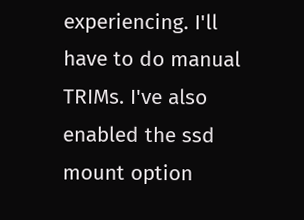experiencing. I'll have to do manual TRIMs. I've also enabled the ssd mount option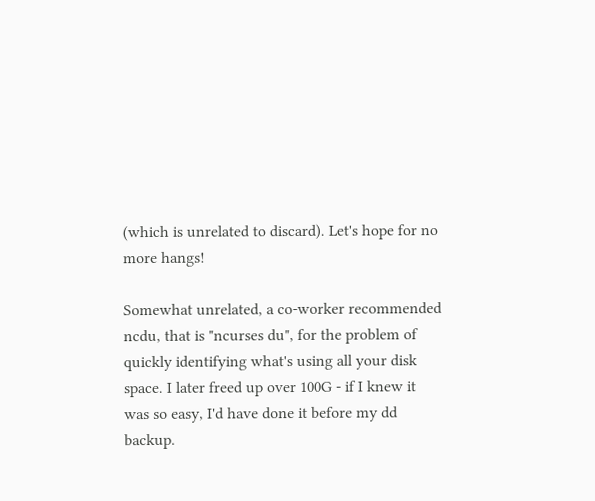(which is unrelated to discard). Let's hope for no more hangs!

Somewhat unrelated, a co-worker recommended ncdu, that is "ncurses du", for the problem of quickly identifying what's using all your disk space. I later freed up over 100G - if I knew it was so easy, I'd have done it before my dd backup.